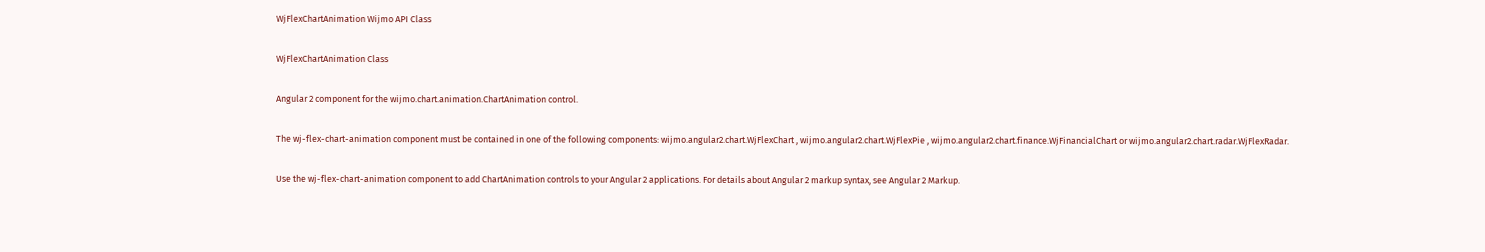WjFlexChartAnimation Wijmo API Class

WjFlexChartAnimation Class

Angular 2 component for the wijmo.chart.animation.ChartAnimation control.

The wj-flex-chart-animation component must be contained in one of the following components: wijmo.angular2.chart.WjFlexChart , wijmo.angular2.chart.WjFlexPie , wijmo.angular2.chart.finance.WjFinancialChart or wijmo.angular2.chart.radar.WjFlexRadar.

Use the wj-flex-chart-animation component to add ChartAnimation controls to your Angular 2 applications. For details about Angular 2 markup syntax, see Angular 2 Markup.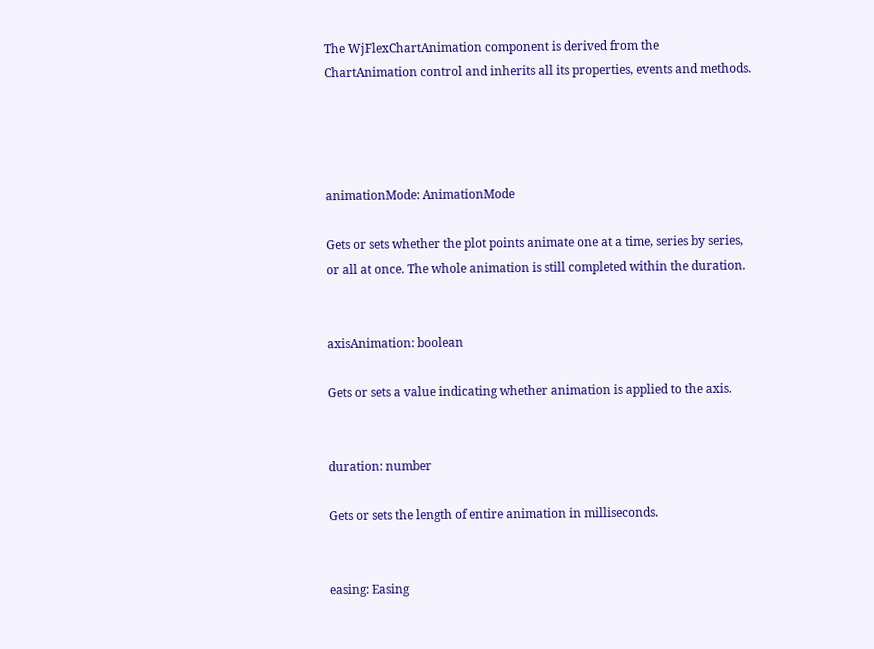The WjFlexChartAnimation component is derived from the ChartAnimation control and inherits all its properties, events and methods.




animationMode: AnimationMode

Gets or sets whether the plot points animate one at a time, series by series, or all at once. The whole animation is still completed within the duration.


axisAnimation: boolean

Gets or sets a value indicating whether animation is applied to the axis.


duration: number

Gets or sets the length of entire animation in milliseconds.


easing: Easing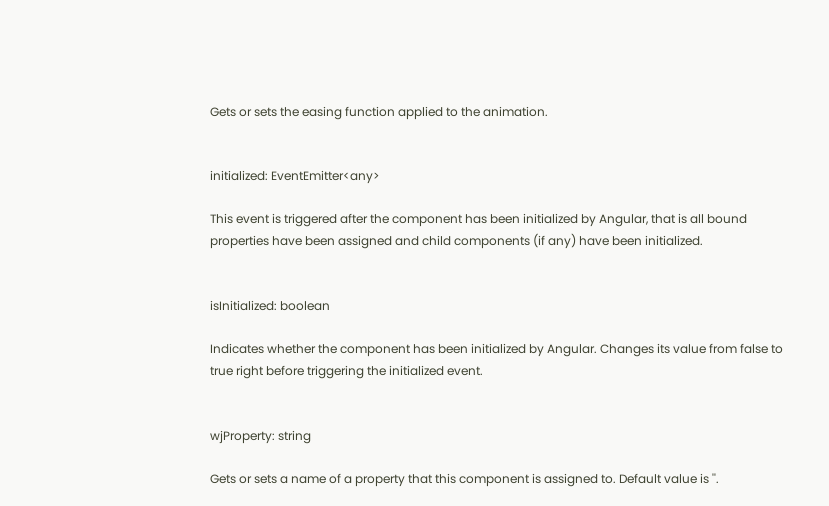Gets or sets the easing function applied to the animation.


initialized: EventEmitter<any>

This event is triggered after the component has been initialized by Angular, that is all bound properties have been assigned and child components (if any) have been initialized.


isInitialized: boolean

Indicates whether the component has been initialized by Angular. Changes its value from false to true right before triggering the initialized event.


wjProperty: string

Gets or sets a name of a property that this component is assigned to. Default value is ''.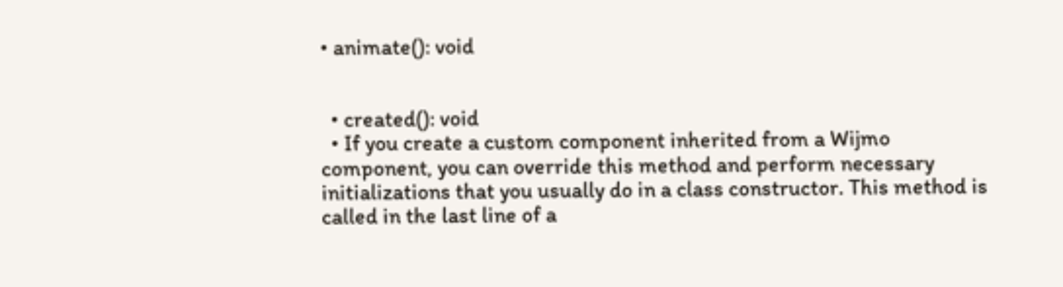• animate(): void


  • created(): void
  • If you create a custom component inherited from a Wijmo component, you can override this method and perform necessary initializations that you usually do in a class constructor. This method is called in the last line of a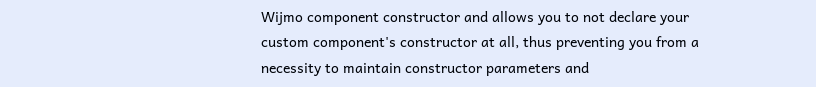Wijmo component constructor and allows you to not declare your custom component's constructor at all, thus preventing you from a necessity to maintain constructor parameters and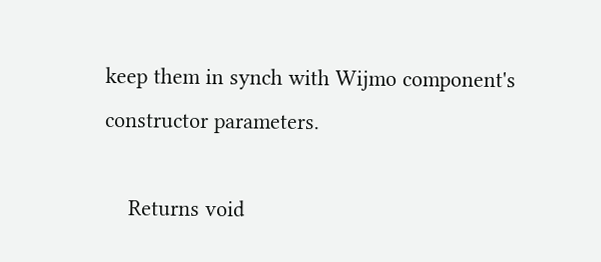keep them in synch with Wijmo component's constructor parameters.

    Returns void